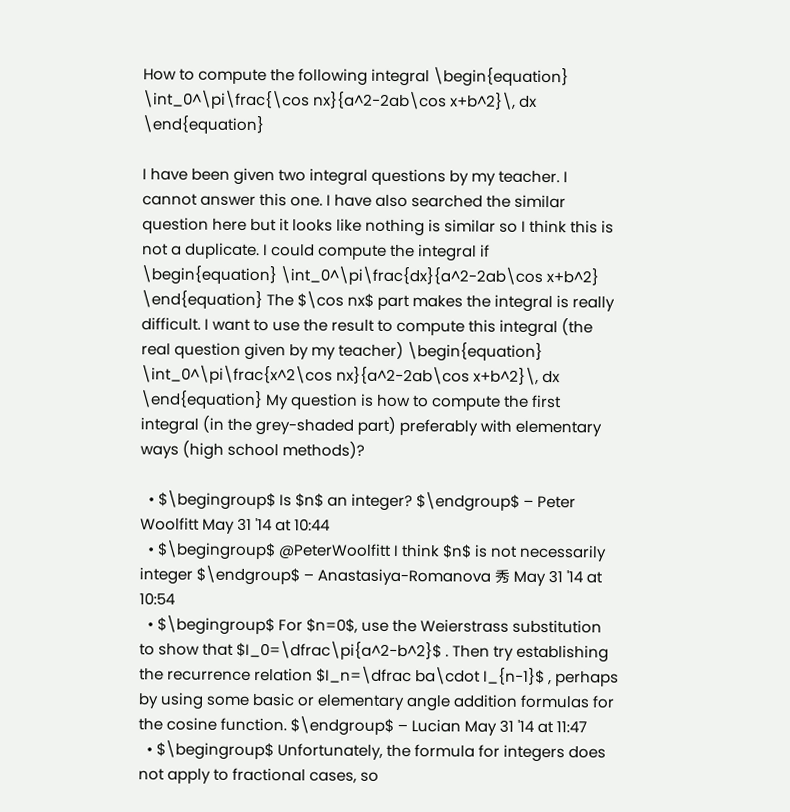How to compute the following integral \begin{equation} \int_0^\pi\frac{\cos nx}{a^2-2ab\cos x+b^2}\, dx \end{equation}

I have been given two integral questions by my teacher. I cannot answer this one. I have also searched the similar question here but it looks like nothing is similar so I think this is not a duplicate. I could compute the integral if \begin{equation} \int_0^\pi\frac{dx}{a^2-2ab\cos x+b^2} \end{equation} The $\cos nx$ part makes the integral is really difficult. I want to use the result to compute this integral (the real question given by my teacher) \begin{equation} \int_0^\pi\frac{x^2\cos nx}{a^2-2ab\cos x+b^2}\, dx \end{equation} My question is how to compute the first integral (in the grey-shaded part) preferably with elementary ways (high school methods)?

  • $\begingroup$ Is $n$ an integer? $\endgroup$ – Peter Woolfitt May 31 '14 at 10:44
  • $\begingroup$ @PeterWoolfitt I think $n$ is not necessarily integer $\endgroup$ – Anastasiya-Romanova 秀 May 31 '14 at 10:54
  • $\begingroup$ For $n=0$, use the Weierstrass substitution to show that $I_0=\dfrac\pi{a^2-b^2}$ . Then try establishing the recurrence relation $I_n=\dfrac ba\cdot I_{n-1}$ , perhaps by using some basic or elementary angle addition formulas for the cosine function. $\endgroup$ – Lucian May 31 '14 at 11:47
  • $\begingroup$ Unfortunately, the formula for integers does not apply to fractional cases, so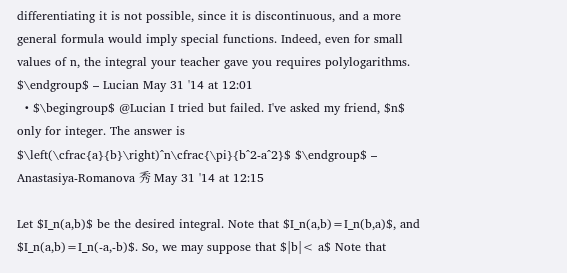differentiating it is not possible, since it is discontinuous, and a more general formula would imply special functions. Indeed, even for small values of n, the integral your teacher gave you requires polylogarithms. $\endgroup$ – Lucian May 31 '14 at 12:01
  • $\begingroup$ @Lucian I tried but failed. I've asked my friend, $n$ only for integer. The answer is $\left(\cfrac{a}{b}\right)^n\cfrac{\pi}{b^2-a^2}$ $\endgroup$ – Anastasiya-Romanova 秀 May 31 '14 at 12:15

Let $I_n(a,b)$ be the desired integral. Note that $I_n(a,b)=I_n(b,a)$, and $I_n(a,b)=I_n(-a,-b)$. So, we may suppose that $|b|< a$ Note that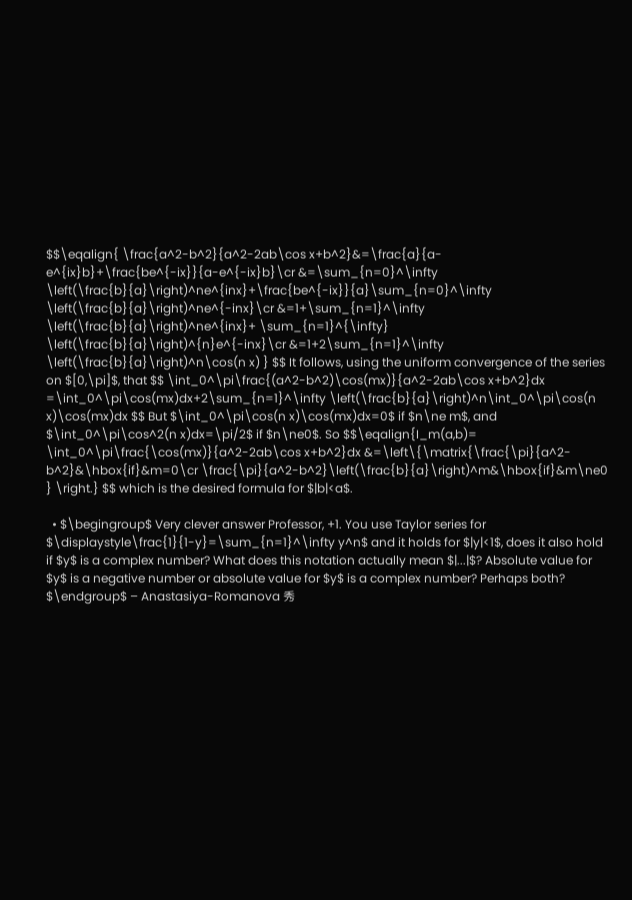$$\eqalign{ \frac{a^2-b^2}{a^2-2ab\cos x+b^2}&=\frac{a}{a-e^{ix}b}+\frac{be^{-ix}}{a-e^{-ix}b}\cr &=\sum_{n=0}^\infty \left(\frac{b}{a}\right)^ne^{inx}+\frac{be^{-ix}}{a}\sum_{n=0}^\infty \left(\frac{b}{a}\right)^ne^{-inx}\cr &=1+\sum_{n=1}^\infty \left(\frac{b}{a}\right)^ne^{inx}+ \sum_{n=1}^{\infty} \left(\frac{b}{a}\right)^{n}e^{-inx}\cr &=1+2\sum_{n=1}^\infty \left(\frac{b}{a}\right)^n\cos(n x) } $$ It follows, using the uniform convergence of the series on $[0,\pi]$, that $$ \int_0^\pi\frac{(a^2-b^2)\cos(mx)}{a^2-2ab\cos x+b^2}dx =\int_0^\pi\cos(mx)dx+2\sum_{n=1}^\infty \left(\frac{b}{a}\right)^n\int_0^\pi\cos(n x)\cos(mx)dx $$ But $\int_0^\pi\cos(n x)\cos(mx)dx=0$ if $n\ne m$, and $\int_0^\pi\cos^2(n x)dx=\pi/2$ if $n\ne0$. So $$\eqalign{I_m(a,b)= \int_0^\pi\frac{\cos(mx)}{a^2-2ab\cos x+b^2}dx &=\left\{\matrix{\frac{\pi}{a^2-b^2}&\hbox{if}&m=0\cr \frac{\pi}{a^2-b^2}\left(\frac{b}{a}\right)^m&\hbox{if}&m\ne0 } \right.} $$ which is the desired formula for $|b|<a$.

  • $\begingroup$ Very clever answer Professor, +1. You use Taylor series for $\displaystyle\frac{1}{1-y}=\sum_{n=1}^\infty y^n$ and it holds for $|y|<1$, does it also hold if $y$ is a complex number? What does this notation actually mean $|...|$? Absolute value for $y$ is a negative number or absolute value for $y$ is a complex number? Perhaps both? $\endgroup$ – Anastasiya-Romanova 秀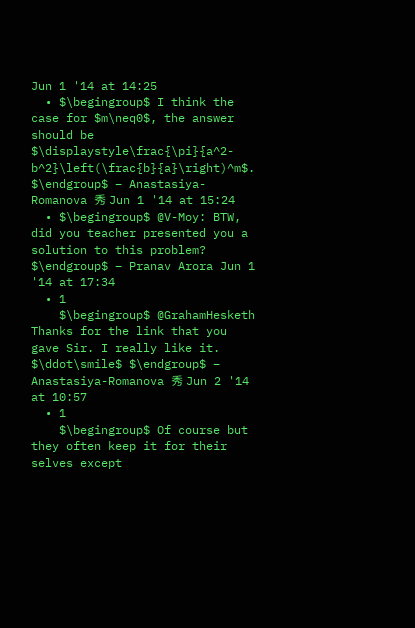Jun 1 '14 at 14:25
  • $\begingroup$ I think the case for $m\neq0$, the answer should be $\displaystyle\frac{\pi}{a^2-b^2}\left(\frac{b}{a}\right)^m$. $\endgroup$ – Anastasiya-Romanova 秀 Jun 1 '14 at 15:24
  • $\begingroup$ @V-Moy: BTW, did you teacher presented you a solution to this problem? $\endgroup$ – Pranav Arora Jun 1 '14 at 17:34
  • 1
    $\begingroup$ @GrahamHesketh Thanks for the link that you gave Sir. I really like it. $\ddot\smile$ $\endgroup$ – Anastasiya-Romanova 秀 Jun 2 '14 at 10:57
  • 1
    $\begingroup$ Of course but they often keep it for their selves except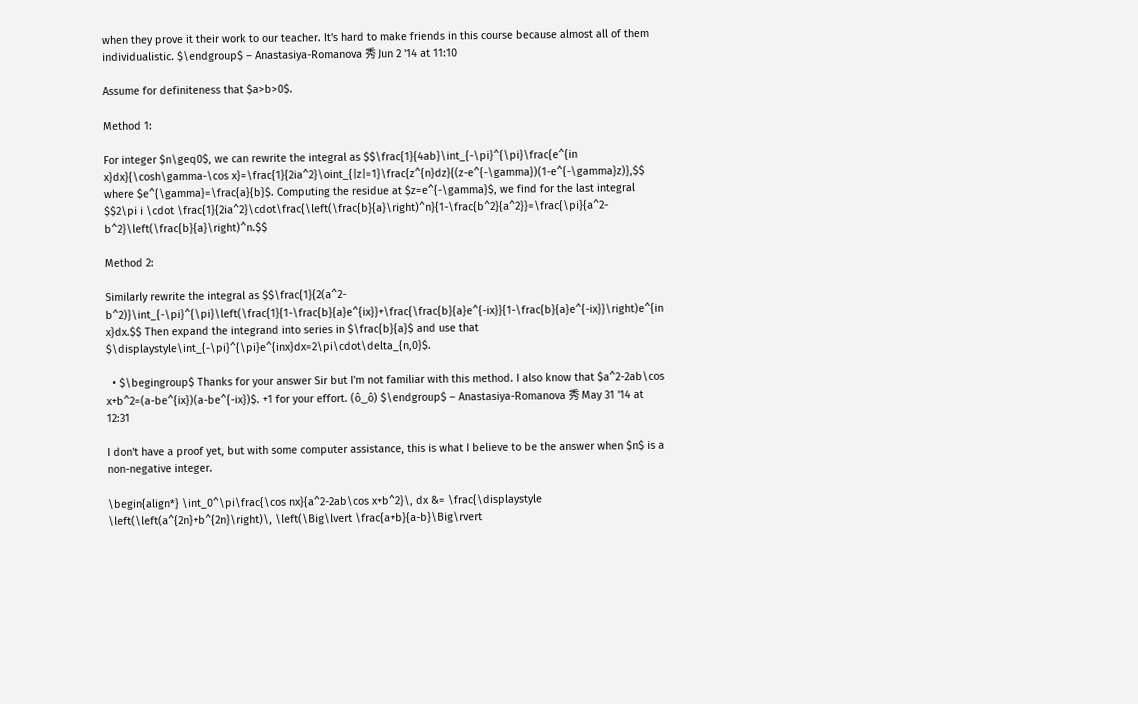when they prove it their work to our teacher. It's hard to make friends in this course because almost all of them individualistic. $\endgroup$ – Anastasiya-Romanova 秀 Jun 2 '14 at 11:10

Assume for definiteness that $a>b>0$.

Method 1:

For integer $n\geq0$, we can rewrite the integral as $$\frac{1}{4ab}\int_{-\pi}^{\pi}\frac{e^{in x}dx}{\cosh\gamma-\cos x}=\frac{1}{2ia^2}\oint_{|z|=1}\frac{z^{n}dz}{(z-e^{-\gamma})(1-e^{-\gamma}z)},$$ where $e^{\gamma}=\frac{a}{b}$. Computing the residue at $z=e^{-\gamma}$, we find for the last integral $$2\pi i \cdot \frac{1}{2ia^2}\cdot\frac{\left(\frac{b}{a}\right)^n}{1-\frac{b^2}{a^2}}=\frac{\pi}{a^2-b^2}\left(\frac{b}{a}\right)^n.$$

Method 2:

Similarly rewrite the integral as $$\frac{1}{2(a^2-b^2)}\int_{-\pi}^{\pi}\left(\frac{1}{1-\frac{b}{a}e^{ix}}+\frac{\frac{b}{a}e^{-ix}}{1-\frac{b}{a}e^{-ix}}\right)e^{in x}dx.$$ Then expand the integrand into series in $\frac{b}{a}$ and use that $\displaystyle\int_{-\pi}^{\pi}e^{inx}dx=2\pi\cdot\delta_{n,0}$.

  • $\begingroup$ Thanks for your answer Sir but I'm not familiar with this method. I also know that $a^2-2ab\cos x+b^2=(a-be^{ix})(a-be^{-ix})$. +1 for your effort. (ô‿ô) $\endgroup$ – Anastasiya-Romanova 秀 May 31 '14 at 12:31

I don't have a proof yet, but with some computer assistance, this is what I believe to be the answer when $n$ is a non-negative integer.

\begin{align*} \int_0^\pi\frac{\cos nx}{a^2-2ab\cos x+b^2}\, dx &= \frac{\displaystyle \left(\left(a^{2n}+b^{2n}\right)\, \left(\Big\lvert \frac{a+b}{a-b}\Big\rvert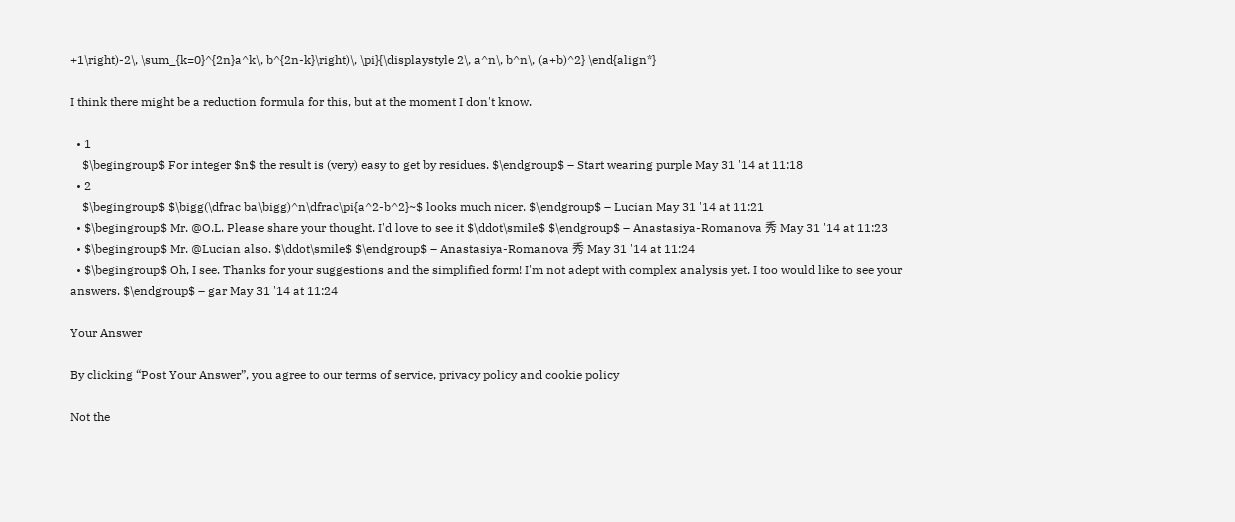+1\right)-2\, \sum_{k=0}^{2n}a^k\, b^{2n-k}\right)\, \pi}{\displaystyle 2\, a^n\, b^n\, (a+b)^2} \end{align*}

I think there might be a reduction formula for this, but at the moment I don't know.

  • 1
    $\begingroup$ For integer $n$ the result is (very) easy to get by residues. $\endgroup$ – Start wearing purple May 31 '14 at 11:18
  • 2
    $\begingroup$ $\bigg(\dfrac ba\bigg)^n\dfrac\pi{a^2-b^2}~$ looks much nicer. $\endgroup$ – Lucian May 31 '14 at 11:21
  • $\begingroup$ Mr. @O.L. Please share your thought. I'd love to see it $\ddot\smile$ $\endgroup$ – Anastasiya-Romanova 秀 May 31 '14 at 11:23
  • $\begingroup$ Mr. @Lucian also. $\ddot\smile$ $\endgroup$ – Anastasiya-Romanova 秀 May 31 '14 at 11:24
  • $\begingroup$ Oh, I see. Thanks for your suggestions and the simplified form! I'm not adept with complex analysis yet. I too would like to see your answers. $\endgroup$ – gar May 31 '14 at 11:24

Your Answer

By clicking “Post Your Answer”, you agree to our terms of service, privacy policy and cookie policy

Not the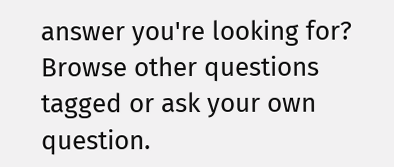answer you're looking for? Browse other questions tagged or ask your own question.